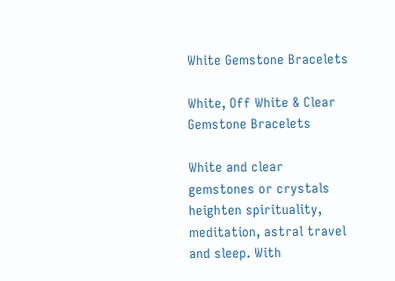White Gemstone Bracelets

White, Off White & Clear Gemstone Bracelets

White and clear gemstones or crystals heighten spirituality, meditation, astral travel and sleep. With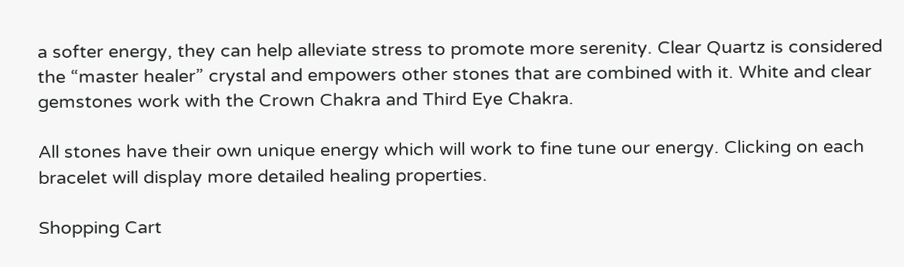a softer energy, they can help alleviate stress to promote more serenity. Clear Quartz is considered the “master healer” crystal and empowers other stones that are combined with it. White and clear gemstones work with the Crown Chakra and Third Eye Chakra.

All stones have their own unique energy which will work to fine tune our energy. Clicking on each bracelet will display more detailed healing properties.

Shopping Cart